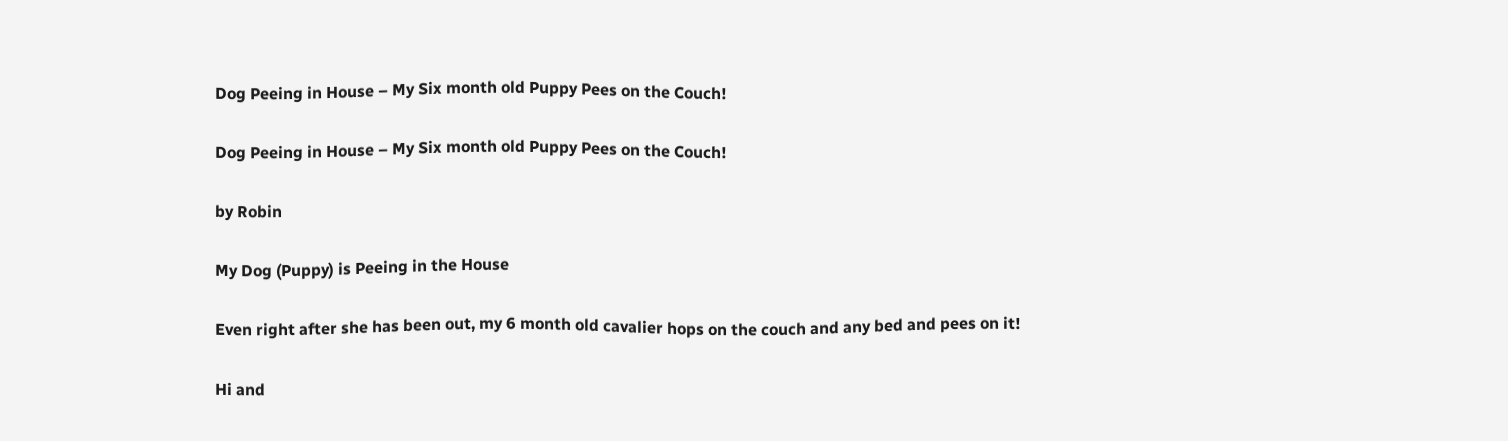Dog Peeing in House – My Six month old Puppy Pees on the Couch!

Dog Peeing in House – My Six month old Puppy Pees on the Couch!

by Robin

My Dog (Puppy) is Peeing in the House

Even right after she has been out, my 6 month old cavalier hops on the couch and any bed and pees on it!

Hi and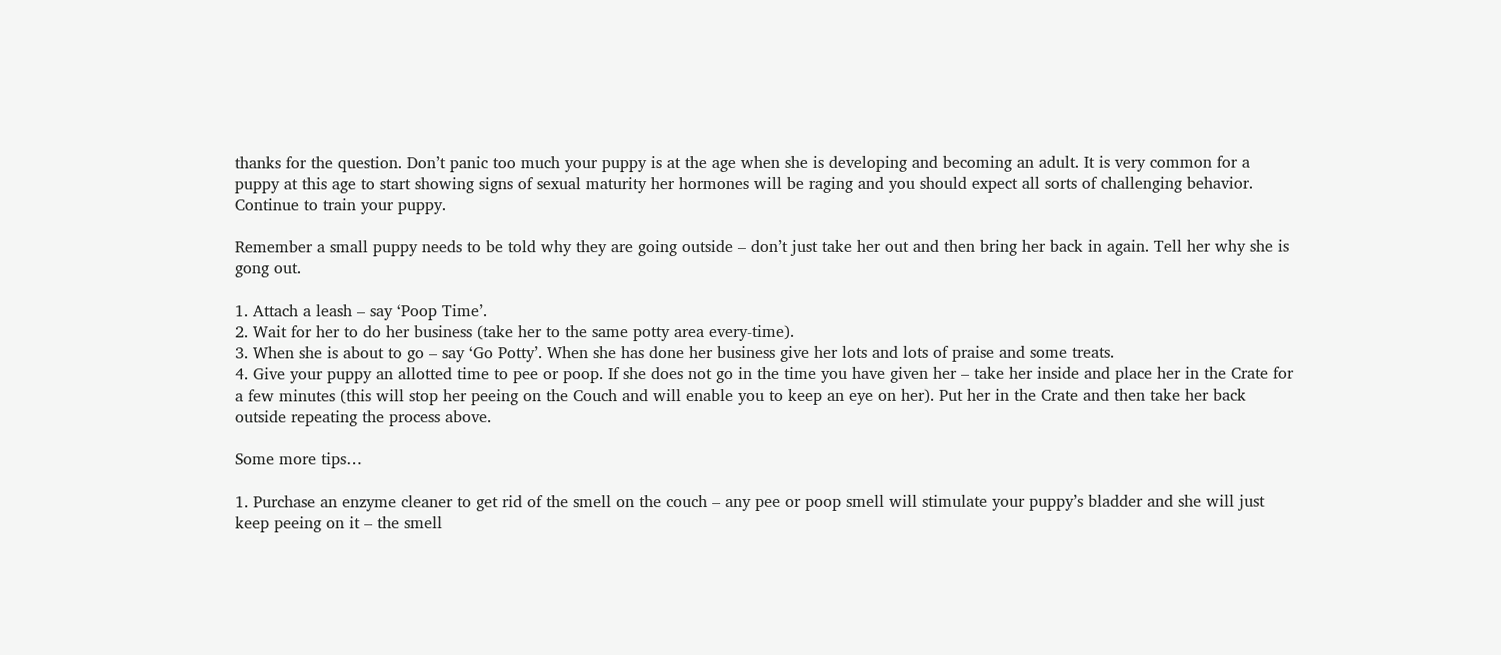thanks for the question. Don’t panic too much your puppy is at the age when she is developing and becoming an adult. It is very common for a puppy at this age to start showing signs of sexual maturity her hormones will be raging and you should expect all sorts of challenging behavior. Continue to train your puppy.

Remember a small puppy needs to be told why they are going outside – don’t just take her out and then bring her back in again. Tell her why she is gong out.

1. Attach a leash – say ‘Poop Time’.
2. Wait for her to do her business (take her to the same potty area every-time).
3. When she is about to go – say ‘Go Potty’. When she has done her business give her lots and lots of praise and some treats.
4. Give your puppy an allotted time to pee or poop. If she does not go in the time you have given her – take her inside and place her in the Crate for a few minutes (this will stop her peeing on the Couch and will enable you to keep an eye on her). Put her in the Crate and then take her back outside repeating the process above.

Some more tips…

1. Purchase an enzyme cleaner to get rid of the smell on the couch – any pee or poop smell will stimulate your puppy’s bladder and she will just keep peeing on it – the smell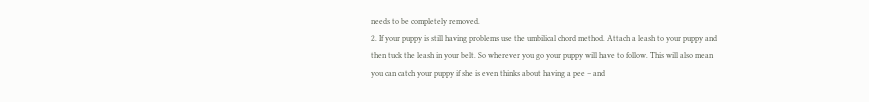needs to be completely removed.
2. If your puppy is still having problems use the umbilical chord method. Attach a leash to your puppy and then tuck the leash in your belt. So wherever you go your puppy will have to follow. This will also mean you can catch your puppy if she is even thinks about having a pee – and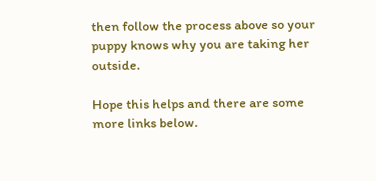then follow the process above so your puppy knows why you are taking her outside.

Hope this helps and there are some more links below.